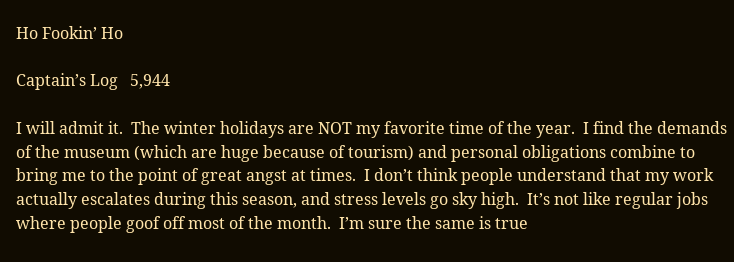Ho Fookin’ Ho

Captain’s Log   5,944

I will admit it.  The winter holidays are NOT my favorite time of the year.  I find the demands of the museum (which are huge because of tourism) and personal obligations combine to bring me to the point of great angst at times.  I don’t think people understand that my work actually escalates during this season, and stress levels go sky high.  It’s not like regular jobs where people goof off most of the month.  I’m sure the same is true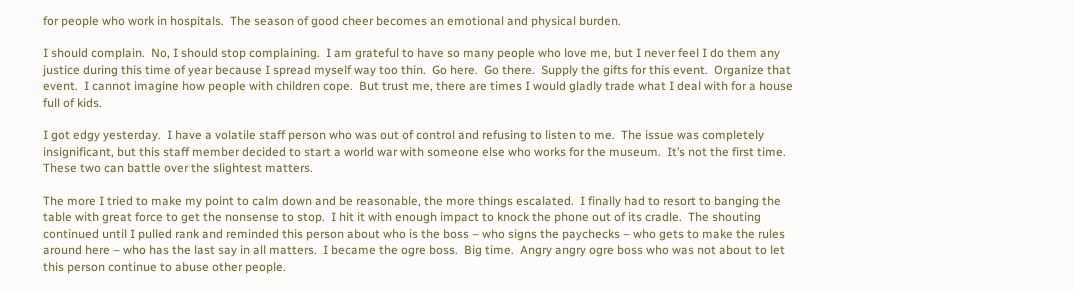for people who work in hospitals.  The season of good cheer becomes an emotional and physical burden.

I should complain.  No, I should stop complaining.  I am grateful to have so many people who love me, but I never feel I do them any justice during this time of year because I spread myself way too thin.  Go here.  Go there.  Supply the gifts for this event.  Organize that event.  I cannot imagine how people with children cope.  But trust me, there are times I would gladly trade what I deal with for a house full of kids.

I got edgy yesterday.  I have a volatile staff person who was out of control and refusing to listen to me.  The issue was completely insignificant, but this staff member decided to start a world war with someone else who works for the museum.  It’s not the first time.  These two can battle over the slightest matters.

The more I tried to make my point to calm down and be reasonable, the more things escalated.  I finally had to resort to banging the table with great force to get the nonsense to stop.  I hit it with enough impact to knock the phone out of its cradle.  The shouting continued until I pulled rank and reminded this person about who is the boss – who signs the paychecks – who gets to make the rules around here – who has the last say in all matters.  I became the ogre boss.  Big time.  Angry angry ogre boss who was not about to let this person continue to abuse other people.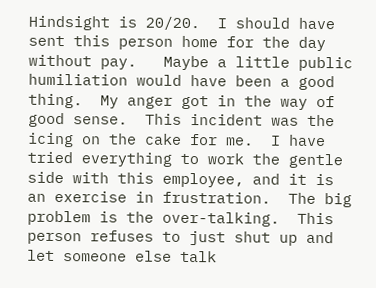Hindsight is 20/20.  I should have sent this person home for the day without pay.   Maybe a little public humiliation would have been a good thing.  My anger got in the way of good sense.  This incident was the icing on the cake for me.  I have tried everything to work the gentle side with this employee, and it is an exercise in frustration.  The big problem is the over-talking.  This person refuses to just shut up and let someone else talk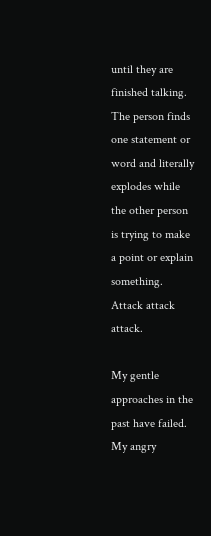until they are finished talking.  The person finds one statement or word and literally explodes while the other person is trying to make a point or explain something.  Attack attack attack.

My gentle approaches in the past have failed.  My angry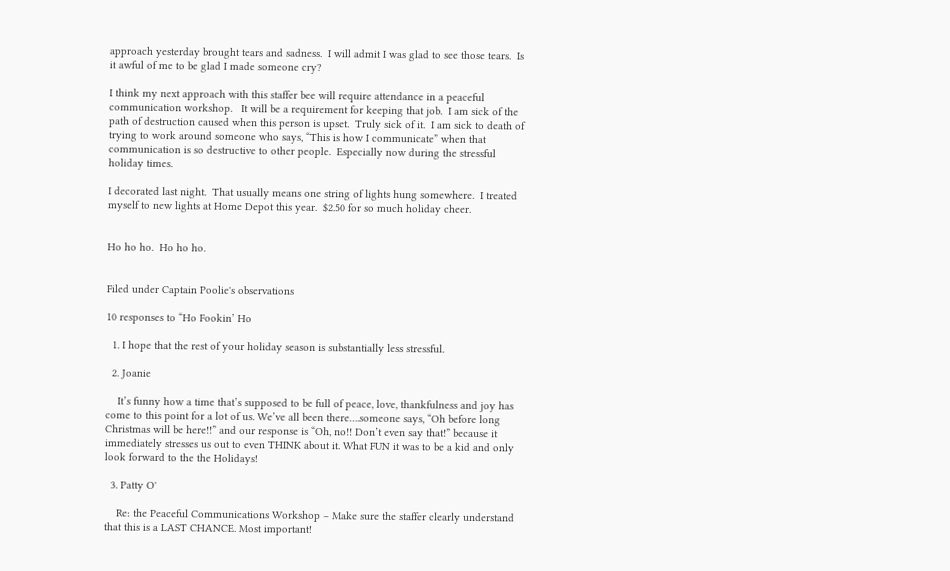approach yesterday brought tears and sadness.  I will admit I was glad to see those tears.  Is it awful of me to be glad I made someone cry?

I think my next approach with this staffer bee will require attendance in a peaceful communication workshop.   It will be a requirement for keeping that job.  I am sick of the path of destruction caused when this person is upset.  Truly sick of it.  I am sick to death of trying to work around someone who says, “This is how I communicate” when that communication is so destructive to other people.  Especially now during the stressful holiday times.

I decorated last night.  That usually means one string of lights hung somewhere.  I treated myself to new lights at Home Depot this year.  $2.50 for so much holiday cheer.


Ho ho ho.  Ho ho ho.


Filed under Captain Poolie's observations

10 responses to “Ho Fookin’ Ho

  1. I hope that the rest of your holiday season is substantially less stressful.

  2. Joanie

    It’s funny how a time that’s supposed to be full of peace, love, thankfulness and joy has come to this point for a lot of us. We’ve all been there….someone says, “Oh before long Christmas will be here!!” and our response is “Oh, no!! Don’t even say that!” because it immediately stresses us out to even THINK about it. What FUN it was to be a kid and only look forward to the the Holidays!

  3. Patty O'

    Re: the Peaceful Communications Workshop – Make sure the staffer clearly understand that this is a LAST CHANCE. Most important!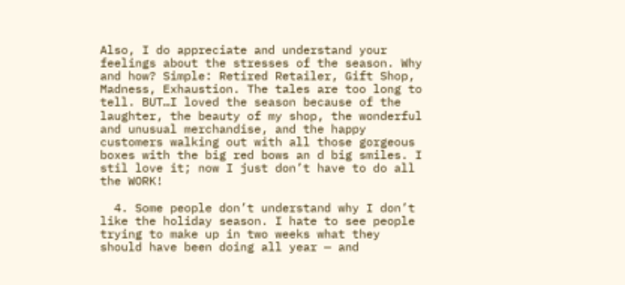Also, I do appreciate and understand your feelings about the stresses of the season. Why and how? Simple: Retired Retailer, Gift Shop, Madness, Exhaustion. The tales are too long to tell. BUT…I loved the season because of the laughter, the beauty of my shop, the wonderful and unusual merchandise, and the happy customers walking out with all those gorgeous boxes with the big red bows an d big smiles. I stil love it; now I just don’t have to do all the WORK!

  4. Some people don’t understand why I don’t like the holiday season. I hate to see people trying to make up in two weeks what they should have been doing all year — and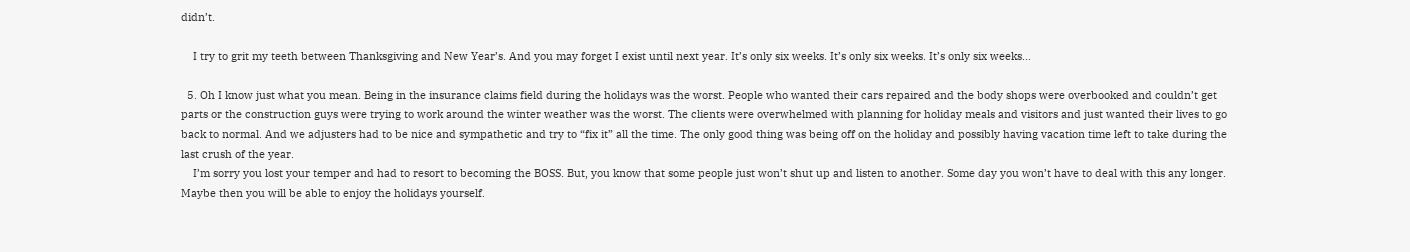didn’t.

    I try to grit my teeth between Thanksgiving and New Year’s. And you may forget I exist until next year. It’s only six weeks. It’s only six weeks. It’s only six weeks…

  5. Oh I know just what you mean. Being in the insurance claims field during the holidays was the worst. People who wanted their cars repaired and the body shops were overbooked and couldn’t get parts or the construction guys were trying to work around the winter weather was the worst. The clients were overwhelmed with planning for holiday meals and visitors and just wanted their lives to go back to normal. And we adjusters had to be nice and sympathetic and try to “fix it” all the time. The only good thing was being off on the holiday and possibly having vacation time left to take during the last crush of the year.
    I’m sorry you lost your temper and had to resort to becoming the BOSS. But, you know that some people just won’t shut up and listen to another. Some day you won’t have to deal with this any longer. Maybe then you will be able to enjoy the holidays yourself.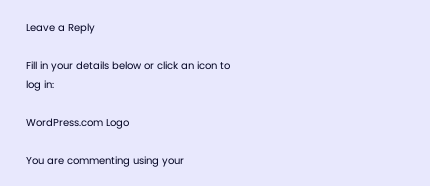Leave a Reply

Fill in your details below or click an icon to log in:

WordPress.com Logo

You are commenting using your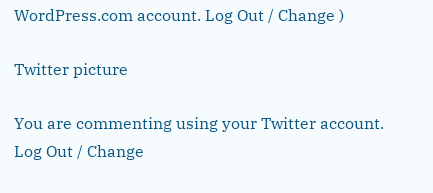WordPress.com account. Log Out / Change )

Twitter picture

You are commenting using your Twitter account. Log Out / Change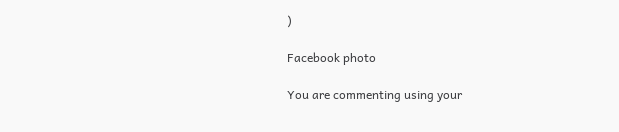)

Facebook photo

You are commenting using your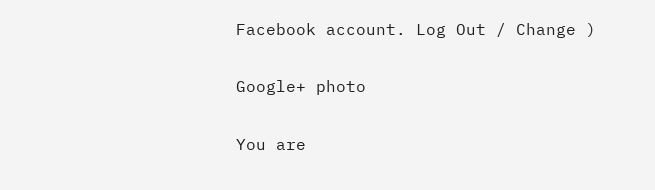Facebook account. Log Out / Change )

Google+ photo

You are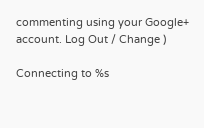commenting using your Google+ account. Log Out / Change )

Connecting to %s